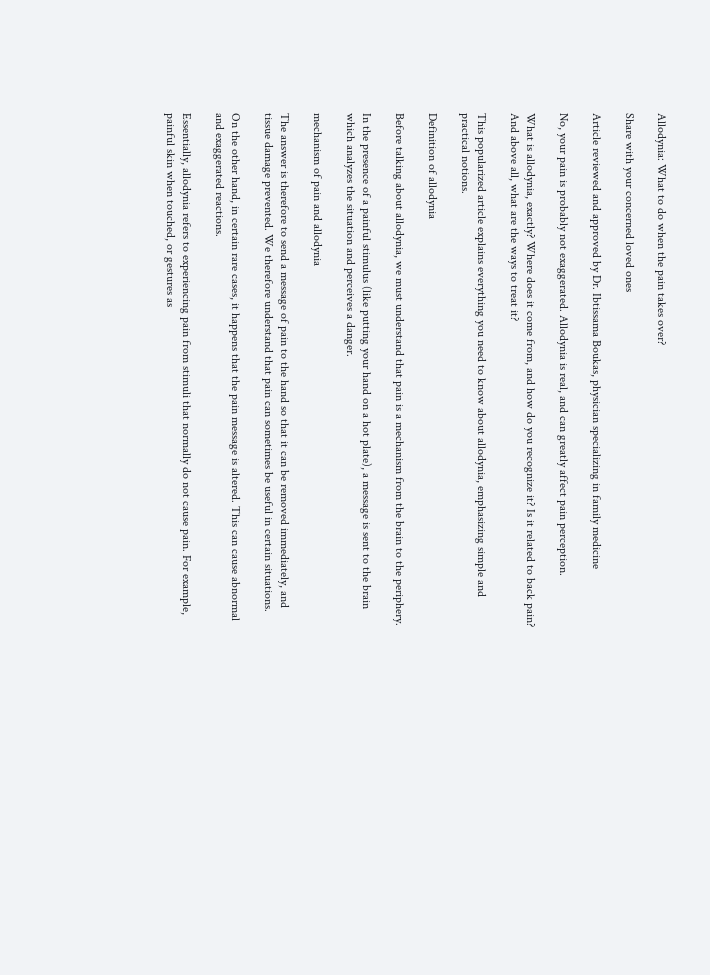Allodynia: What to do when the pain takes over?

Share with your concerned loved ones

Article reviewed and approved by Dr. Ibtissama Boukas, physician specializing in family medicine

No, your pain is probably not exaggerated. Allodynia is real, and can greatly affect pain perception.

What is allodynia, exactly? Where does it come from, and how do you recognize it? Is it related to back pain? And above all, what are the ways to treat it?

This popularized article explains everything you need to know about allodynia, emphasizing simple and practical notions.

Definition of allodynia

Before talking about allodynia, we must understand that pain is a mechanism from the brain to the periphery.

In the presence of a painful stimulus (like putting your hand on a hot plate), a message is sent to the brain which analyzes the situation and perceives a danger.

mechanism of pain and allodynia

The answer is therefore to send a message of pain to the hand so that it can be removed immediately, and tissue damage prevented. We therefore understand that pain can sometimes be useful in certain situations.

On the other hand, in certain rare cases, it happens that the pain message is altered. This can cause abnormal and exaggerated reactions.

Essentially, allodynia refers to experiencing pain from stimuli that normally do not cause pain. For example, painful skin when touched, or gestures as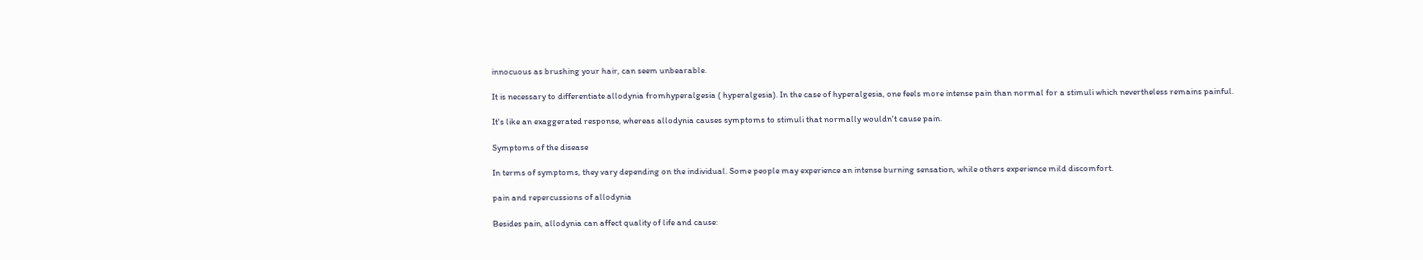innocuous as brushing your hair, can seem unbearable.

It is necessary to differentiate allodynia fromhyperalgesia ( hyperalgesia). In the case of hyperalgesia, one feels more intense pain than normal for a stimuli which nevertheless remains painful.

It's like an exaggerated response, whereas allodynia causes symptoms to stimuli that normally wouldn't cause pain.

Symptoms of the disease

In terms of symptoms, they vary depending on the individual. Some people may experience an intense burning sensation, while others experience mild discomfort.

pain and repercussions of allodynia

Besides pain, allodynia can affect quality of life and cause: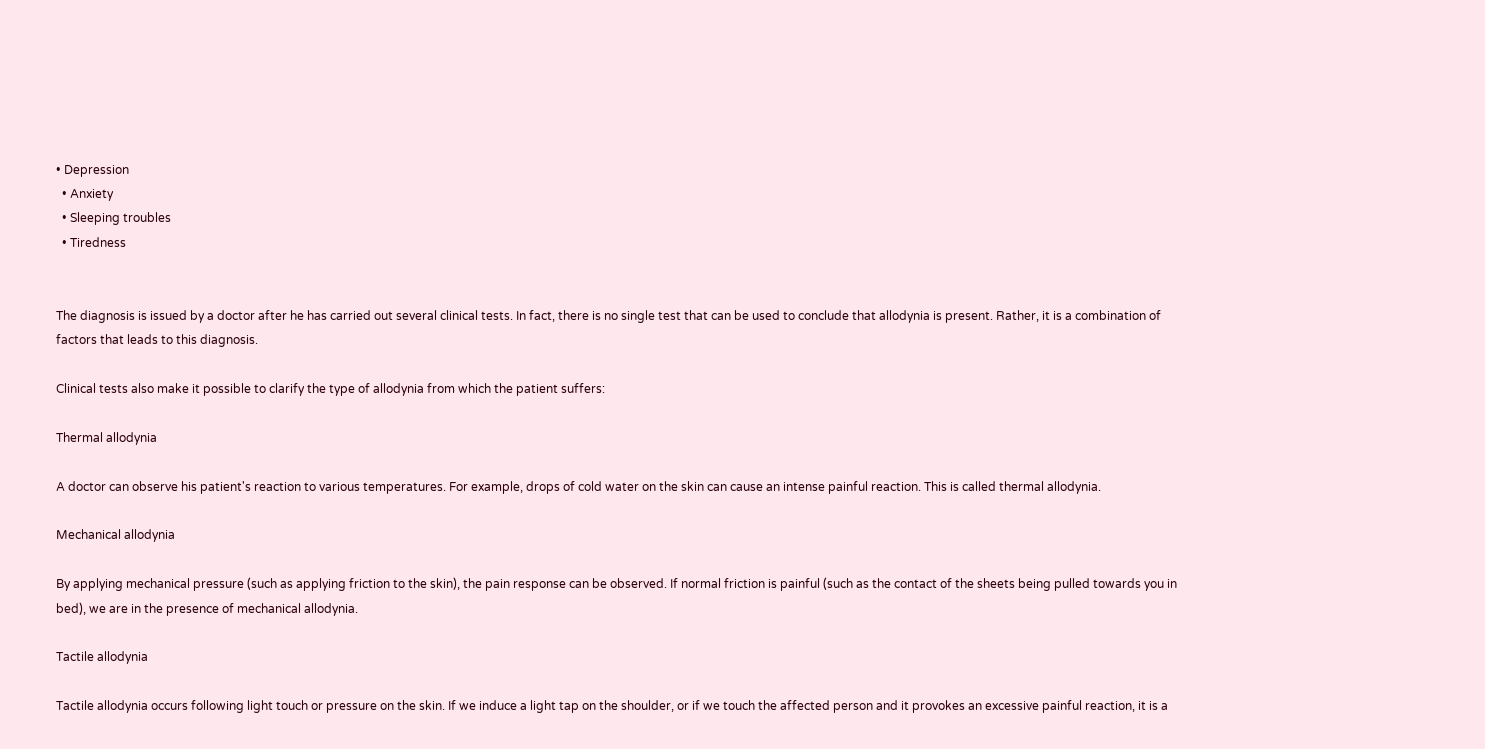• Depression
  • Anxiety
  • Sleeping troubles
  • Tiredness


The diagnosis is issued by a doctor after he has carried out several clinical tests. In fact, there is no single test that can be used to conclude that allodynia is present. Rather, it is a combination of factors that leads to this diagnosis.

Clinical tests also make it possible to clarify the type of allodynia from which the patient suffers:

Thermal allodynia

A doctor can observe his patient's reaction to various temperatures. For example, drops of cold water on the skin can cause an intense painful reaction. This is called thermal allodynia.

Mechanical allodynia

By applying mechanical pressure (such as applying friction to the skin), the pain response can be observed. If normal friction is painful (such as the contact of the sheets being pulled towards you in bed), we are in the presence of mechanical allodynia.

Tactile allodynia

Tactile allodynia occurs following light touch or pressure on the skin. If we induce a light tap on the shoulder, or if we touch the affected person and it provokes an excessive painful reaction, it is a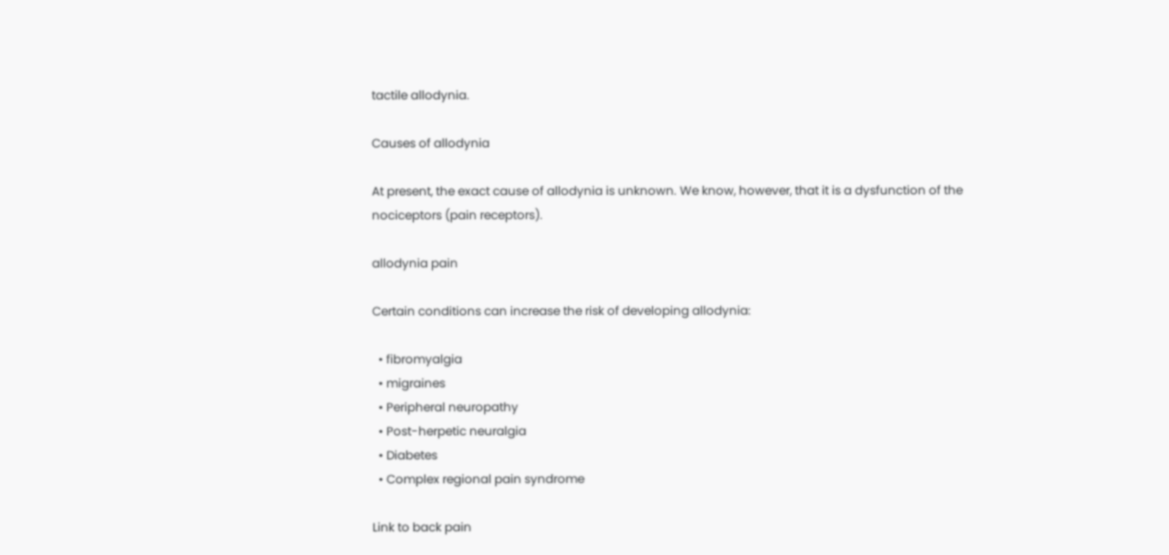tactile allodynia.

Causes of allodynia

At present, the exact cause of allodynia is unknown. We know, however, that it is a dysfunction of the nociceptors (pain receptors).

allodynia pain

Certain conditions can increase the risk of developing allodynia:

  • fibromyalgia
  • migraines
  • Peripheral neuropathy
  • Post-herpetic neuralgia
  • Diabetes
  • Complex regional pain syndrome

Link to back pain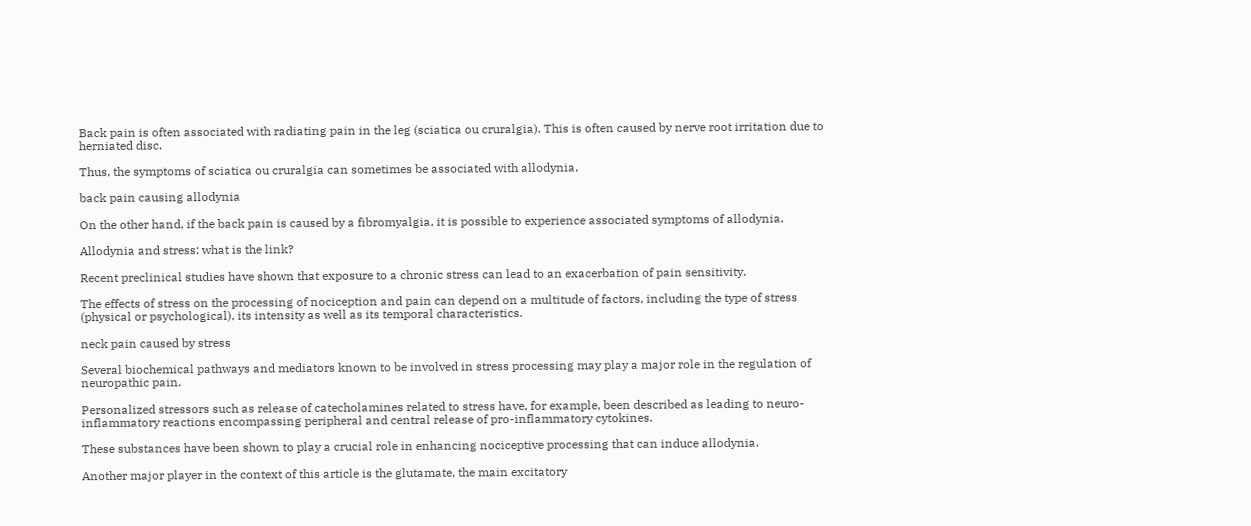Back pain is often associated with radiating pain in the leg (sciatica ou cruralgia). This is often caused by nerve root irritation due to herniated disc.

Thus, the symptoms of sciatica ou cruralgia can sometimes be associated with allodynia.

back pain causing allodynia

On the other hand, if the back pain is caused by a fibromyalgia, it is possible to experience associated symptoms of allodynia.

Allodynia and stress: what is the link?

Recent preclinical studies have shown that exposure to a chronic stress can lead to an exacerbation of pain sensitivity.

The effects of stress on the processing of nociception and pain can depend on a multitude of factors, including the type of stress (physical or psychological), its intensity as well as its temporal characteristics.

neck pain caused by stress

Several biochemical pathways and mediators known to be involved in stress processing may play a major role in the regulation of neuropathic pain.

Personalized stressors such as release of catecholamines related to stress have, for example, been described as leading to neuro-inflammatory reactions encompassing peripheral and central release of pro-inflammatory cytokines.

These substances have been shown to play a crucial role in enhancing nociceptive processing that can induce allodynia.

Another major player in the context of this article is the glutamate, the main excitatory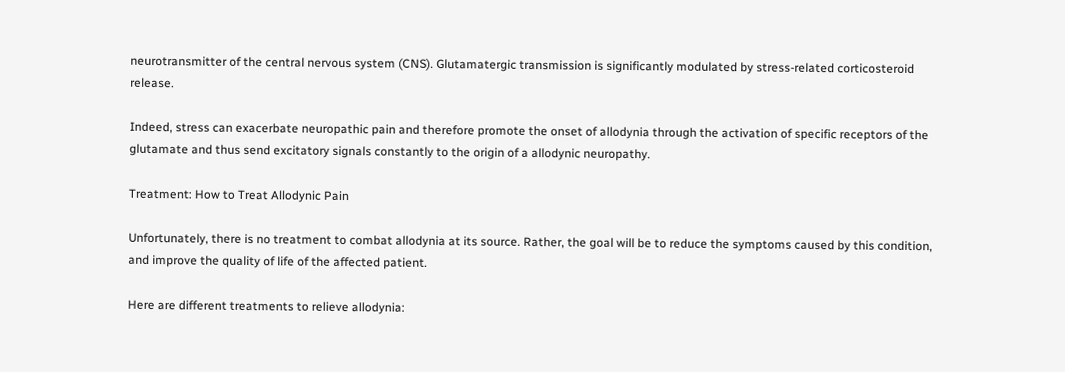neurotransmitter of the central nervous system (CNS). Glutamatergic transmission is significantly modulated by stress-related corticosteroid release.

Indeed, stress can exacerbate neuropathic pain and therefore promote the onset of allodynia through the activation of specific receptors of the glutamate and thus send excitatory signals constantly to the origin of a allodynic neuropathy.

Treatment: How to Treat Allodynic Pain

Unfortunately, there is no treatment to combat allodynia at its source. Rather, the goal will be to reduce the symptoms caused by this condition, and improve the quality of life of the affected patient.

Here are different treatments to relieve allodynia: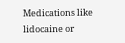Medications like lidocaine or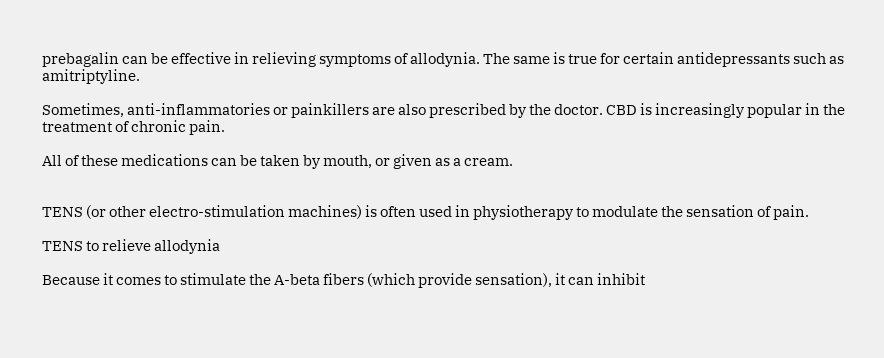prebagalin can be effective in relieving symptoms of allodynia. The same is true for certain antidepressants such as amitriptyline.

Sometimes, anti-inflammatories or painkillers are also prescribed by the doctor. CBD is increasingly popular in the treatment of chronic pain.

All of these medications can be taken by mouth, or given as a cream.


TENS (or other electro-stimulation machines) is often used in physiotherapy to modulate the sensation of pain.

TENS to relieve allodynia

Because it comes to stimulate the A-beta fibers (which provide sensation), it can inhibit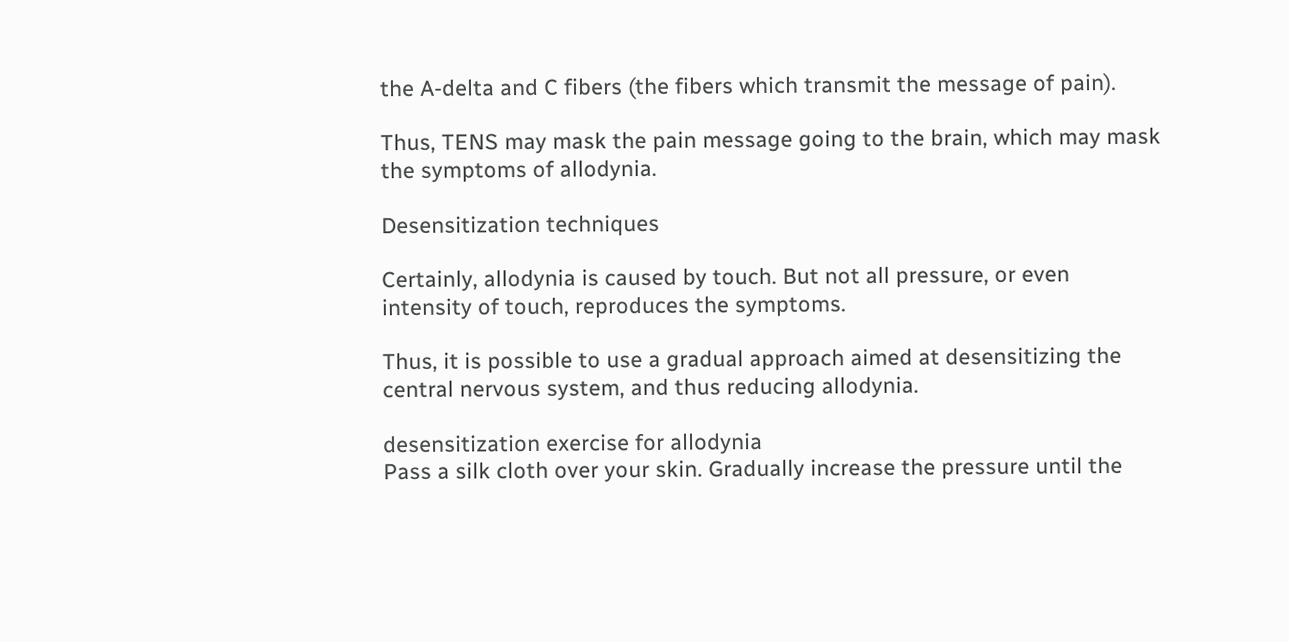the A-delta and C fibers (the fibers which transmit the message of pain).

Thus, TENS may mask the pain message going to the brain, which may mask the symptoms of allodynia.

Desensitization techniques

Certainly, allodynia is caused by touch. But not all pressure, or even intensity of touch, reproduces the symptoms.

Thus, it is possible to use a gradual approach aimed at desensitizing the central nervous system, and thus reducing allodynia.

desensitization exercise for allodynia
Pass a silk cloth over your skin. Gradually increase the pressure until the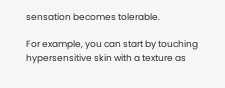sensation becomes tolerable.

For example, you can start by touching hypersensitive skin with a texture as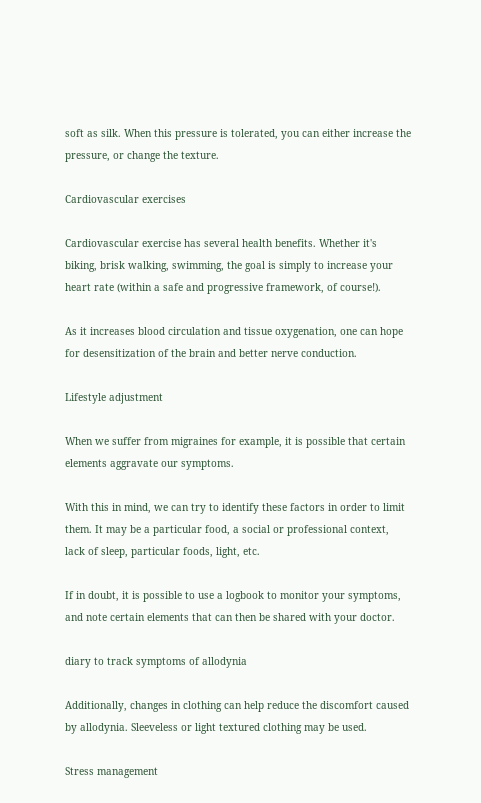soft as silk. When this pressure is tolerated, you can either increase the pressure, or change the texture.

Cardiovascular exercises

Cardiovascular exercise has several health benefits. Whether it's biking, brisk walking, swimming, the goal is simply to increase your heart rate (within a safe and progressive framework, of course!).

As it increases blood circulation and tissue oxygenation, one can hope for desensitization of the brain and better nerve conduction.

Lifestyle adjustment

When we suffer from migraines for example, it is possible that certain elements aggravate our symptoms.

With this in mind, we can try to identify these factors in order to limit them. It may be a particular food, a social or professional context, lack of sleep, particular foods, light, etc.

If in doubt, it is possible to use a logbook to monitor your symptoms, and note certain elements that can then be shared with your doctor.

diary to track symptoms of allodynia

Additionally, changes in clothing can help reduce the discomfort caused by allodynia. Sleeveless or light textured clothing may be used.

Stress management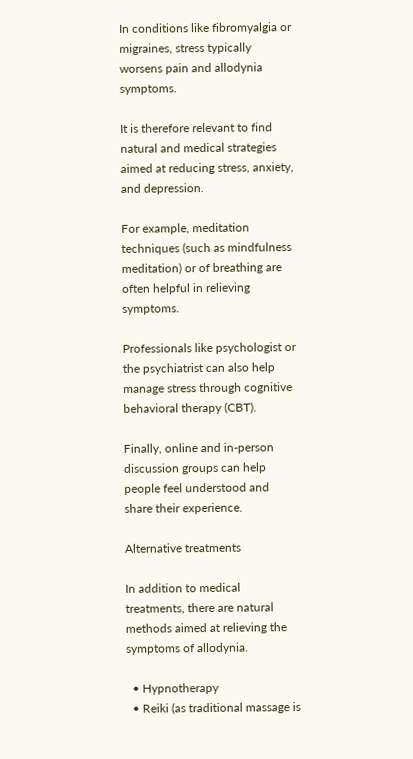In conditions like fibromyalgia or migraines, stress typically worsens pain and allodynia symptoms.

It is therefore relevant to find natural and medical strategies aimed at reducing stress, anxiety, and depression.

For example, meditation techniques (such as mindfulness meditation) or of breathing are often helpful in relieving symptoms.

Professionals like psychologist or the psychiatrist can also help manage stress through cognitive behavioral therapy (CBT).

Finally, online and in-person discussion groups can help people feel understood and share their experience.

Alternative treatments

In addition to medical treatments, there are natural methods aimed at relieving the symptoms of allodynia.

  • Hypnotherapy
  • Reiki (as traditional massage is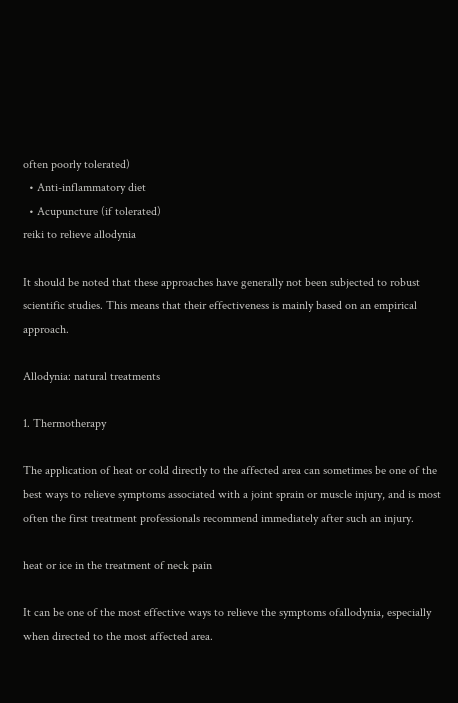often poorly tolerated)
  • Anti-inflammatory diet
  • Acupuncture (if tolerated)
reiki to relieve allodynia

It should be noted that these approaches have generally not been subjected to robust scientific studies. This means that their effectiveness is mainly based on an empirical approach.

Allodynia: natural treatments

1. Thermotherapy

The application of heat or cold directly to the affected area can sometimes be one of the best ways to relieve symptoms associated with a joint sprain or muscle injury, and is most often the first treatment professionals recommend immediately after such an injury.

heat or ice in the treatment of neck pain

It can be one of the most effective ways to relieve the symptoms ofallodynia, especially when directed to the most affected area.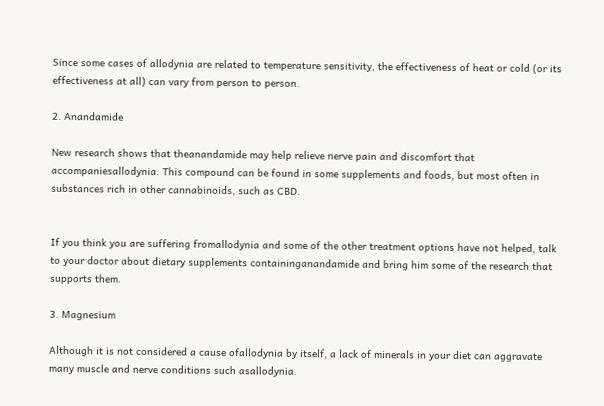Since some cases of allodynia are related to temperature sensitivity, the effectiveness of heat or cold (or its effectiveness at all) can vary from person to person.

2. Anandamide

New research shows that theanandamide may help relieve nerve pain and discomfort that accompaniesallodynia. This compound can be found in some supplements and foods, but most often in substances rich in other cannabinoids, such as CBD.


If you think you are suffering fromallodynia and some of the other treatment options have not helped, talk to your doctor about dietary supplements containinganandamide and bring him some of the research that supports them.

3. Magnesium

Although it is not considered a cause ofallodynia by itself, a lack of minerals in your diet can aggravate many muscle and nerve conditions such asallodynia.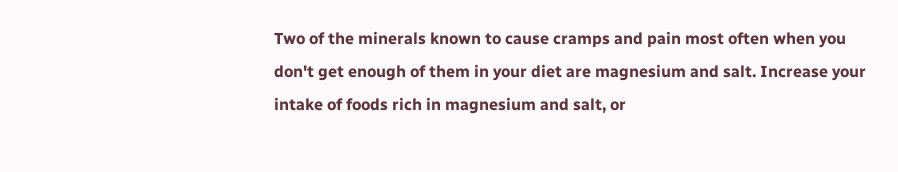Two of the minerals known to cause cramps and pain most often when you don't get enough of them in your diet are magnesium and salt. Increase your intake of foods rich in magnesium and salt, or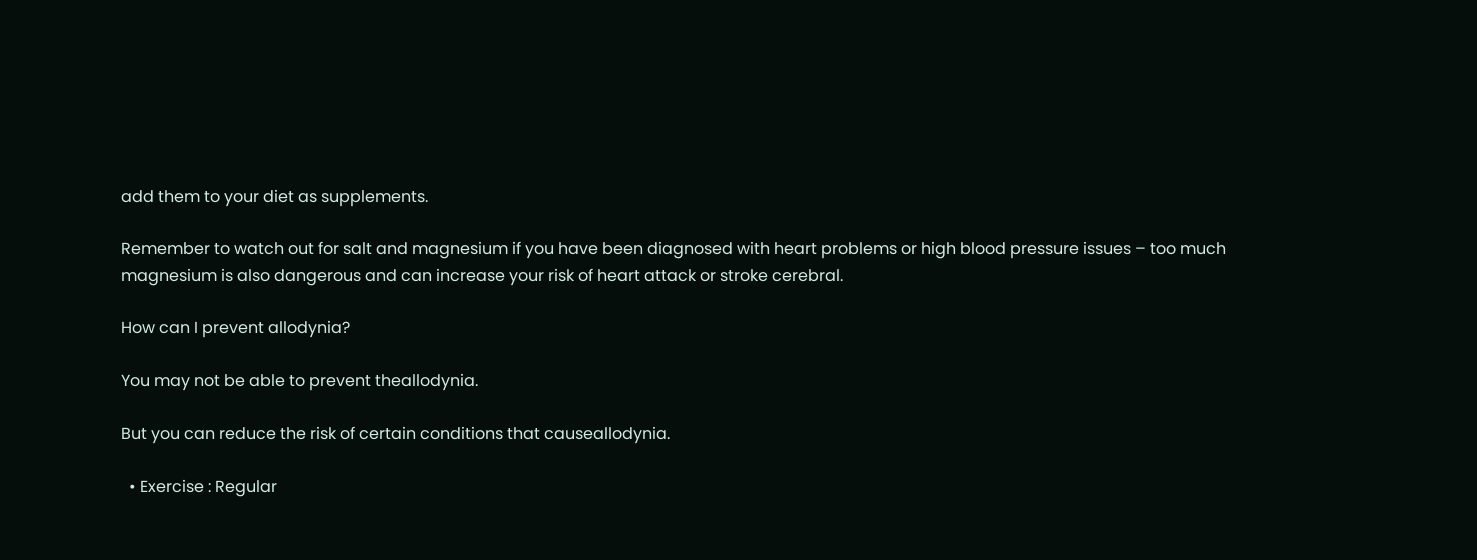add them to your diet as supplements.

Remember to watch out for salt and magnesium if you have been diagnosed with heart problems or high blood pressure issues – too much magnesium is also dangerous and can increase your risk of heart attack or stroke cerebral.

How can I prevent allodynia?

You may not be able to prevent theallodynia.

But you can reduce the risk of certain conditions that causeallodynia.

  • Exercise : Regular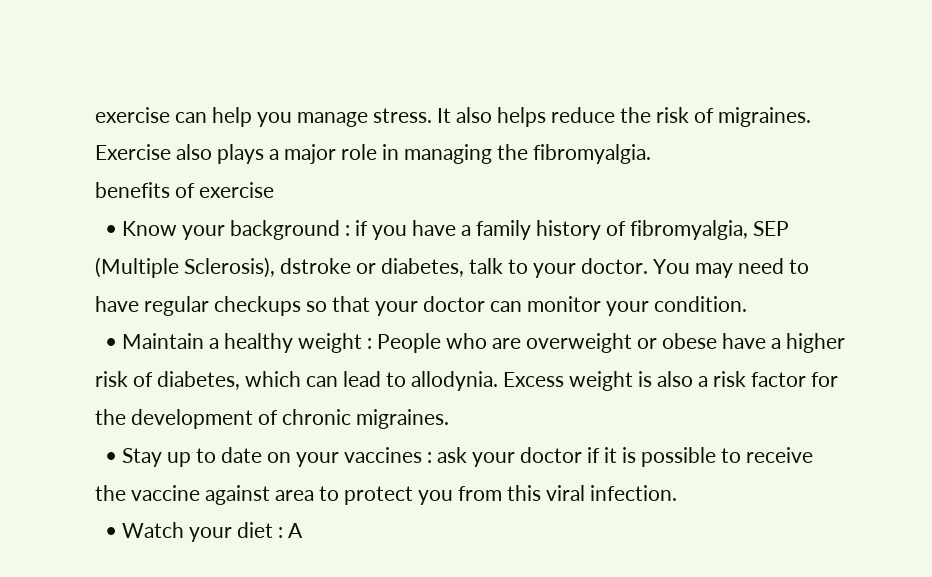exercise can help you manage stress. It also helps reduce the risk of migraines. Exercise also plays a major role in managing the fibromyalgia.
benefits of exercise
  • Know your background : if you have a family history of fibromyalgia, SEP (Multiple Sclerosis), dstroke or diabetes, talk to your doctor. You may need to have regular checkups so that your doctor can monitor your condition.
  • Maintain a healthy weight : People who are overweight or obese have a higher risk of diabetes, which can lead to allodynia. Excess weight is also a risk factor for the development of chronic migraines.
  • Stay up to date on your vaccines : ask your doctor if it is possible to receive the vaccine against area to protect you from this viral infection.
  • Watch your diet : A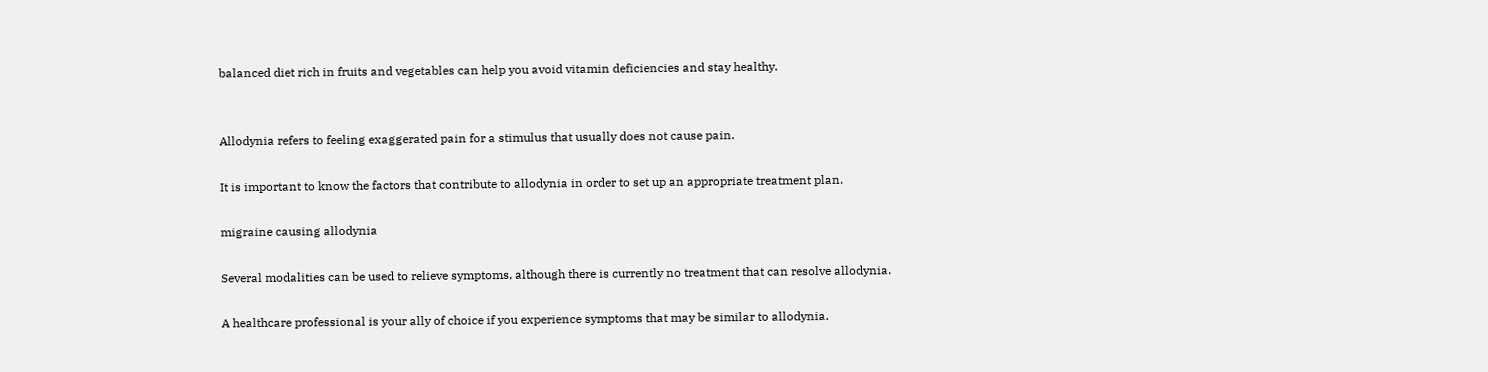balanced diet rich in fruits and vegetables can help you avoid vitamin deficiencies and stay healthy.


Allodynia refers to feeling exaggerated pain for a stimulus that usually does not cause pain.

It is important to know the factors that contribute to allodynia in order to set up an appropriate treatment plan.

migraine causing allodynia

Several modalities can be used to relieve symptoms, although there is currently no treatment that can resolve allodynia.

A healthcare professional is your ally of choice if you experience symptoms that may be similar to allodynia.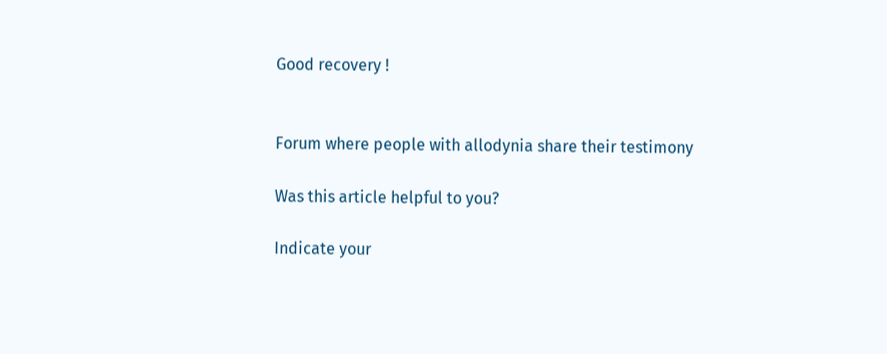Good recovery !


Forum where people with allodynia share their testimony

Was this article helpful to you?

Indicate your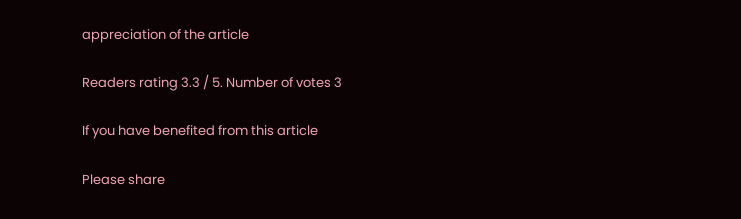appreciation of the article

Readers rating 3.3 / 5. Number of votes 3

If you have benefited from this article

Please share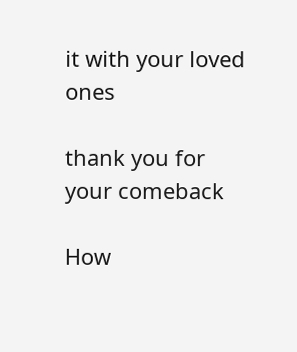it with your loved ones

thank you for your comeback

How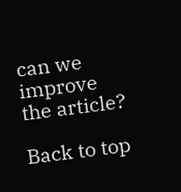can we improve the article?

Back to top